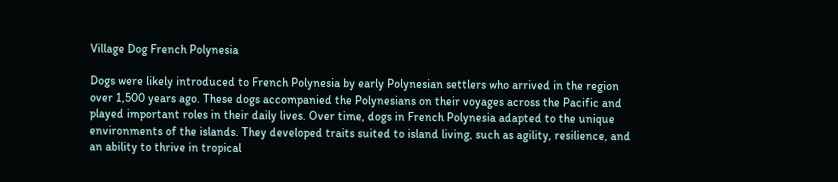Village Dog French Polynesia

Dogs were likely introduced to French Polynesia by early Polynesian settlers who arrived in the region over 1,500 years ago. These dogs accompanied the Polynesians on their voyages across the Pacific and played important roles in their daily lives. Over time, dogs in French Polynesia adapted to the unique environments of the islands. They developed traits suited to island living, such as agility, resilience, and an ability to thrive in tropical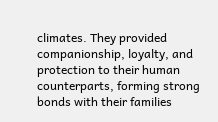climates. They provided companionship, loyalty, and protection to their human counterparts, forming strong bonds with their families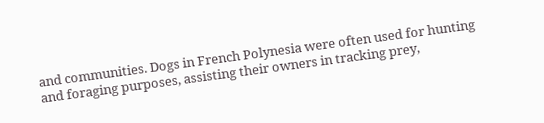and communities. Dogs in French Polynesia were often used for hunting and foraging purposes, assisting their owners in tracking prey,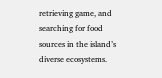retrieving game, and searching for food sources in the island’s diverse ecosystems.